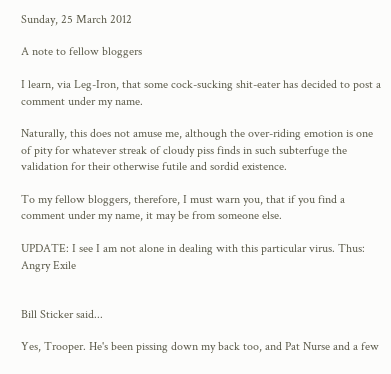Sunday, 25 March 2012

A note to fellow bloggers

I learn, via Leg-Iron, that some cock-sucking shit-eater has decided to post a comment under my name.

Naturally, this does not amuse me, although the over-riding emotion is one of pity for whatever streak of cloudy piss finds in such subterfuge the validation for their otherwise futile and sordid existence.

To my fellow bloggers, therefore, I must warn you, that if you find a comment under my name, it may be from someone else.

UPDATE: I see I am not alone in dealing with this particular virus. Thus:
Angry Exile


Bill Sticker said...

Yes, Trooper. He's been pissing down my back too, and Pat Nurse and a few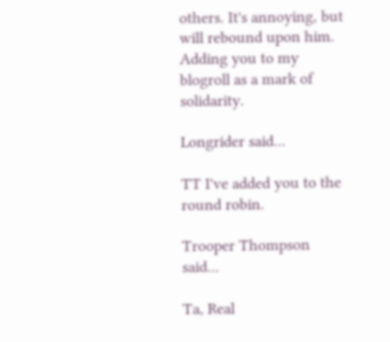others. It's annoying, but will rebound upon him. Adding you to my blogroll as a mark of solidarity.

Longrider said...

TT I've added you to the round robin.

Trooper Thompson said...

Ta, Real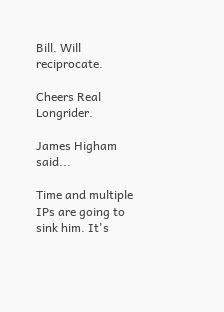Bill. Will reciprocate.

Cheers Real Longrider.

James Higham said...

Time and multiple IPs are going to sink him. It's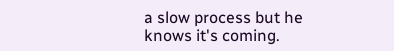a slow process but he knows it's coming.